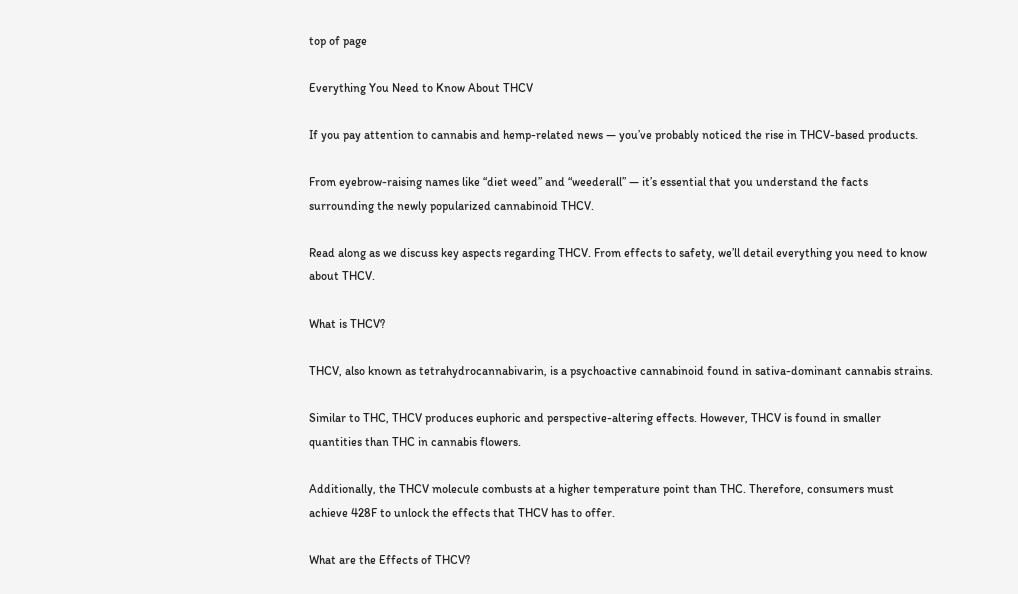top of page

Everything You Need to Know About THCV

If you pay attention to cannabis and hemp-related news — you’ve probably noticed the rise in THCV-based products.

From eyebrow-raising names like “diet weed” and “weederall” — it’s essential that you understand the facts surrounding the newly popularized cannabinoid THCV.

Read along as we discuss key aspects regarding THCV. From effects to safety, we’ll detail everything you need to know about THCV.

What is THCV?

THCV, also known as tetrahydrocannabivarin, is a psychoactive cannabinoid found in sativa-dominant cannabis strains.

Similar to THC, THCV produces euphoric and perspective-altering effects. However, THCV is found in smaller quantities than THC in cannabis flowers.

Additionally, the THCV molecule combusts at a higher temperature point than THC. Therefore, consumers must achieve 428F to unlock the effects that THCV has to offer.

What are the Effects of THCV?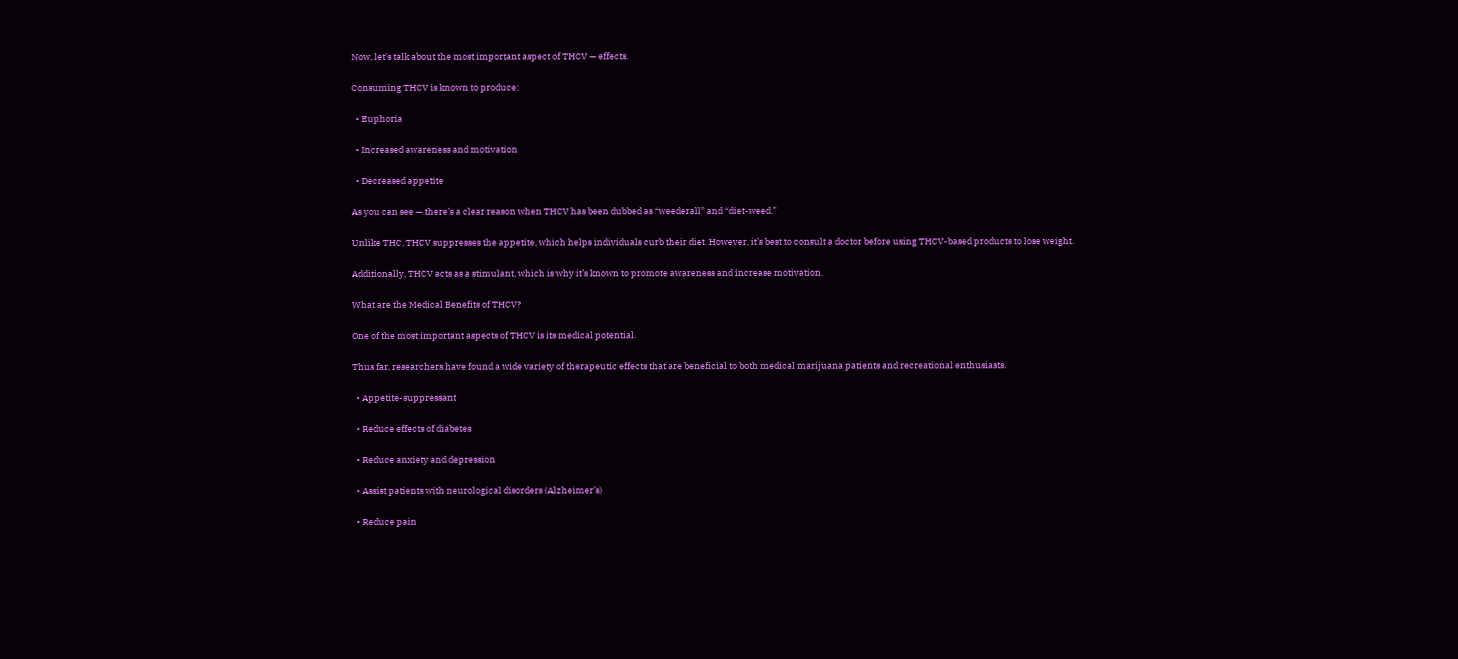Now, let’s talk about the most important aspect of THCV — effects.

Consuming THCV is known to produce:

  • Euphoria

  • Increased awareness and motivation

  • Decreased appetite

As you can see — there’s a clear reason when THCV has been dubbed as “weederall” and “diet-weed.”

Unlike THC, THCV suppresses the appetite, which helps individuals curb their diet. However, it’s best to consult a doctor before using THCV-based products to lose weight.

Additionally, THCV acts as a stimulant, which is why it’s known to promote awareness and increase motivation.

What are the Medical Benefits of THCV?

One of the most important aspects of THCV is its medical potential.

Thus far, researchers have found a wide variety of therapeutic effects that are beneficial to both medical marijuana patients and recreational enthusiasts.

  • Appetite-suppressant

  • Reduce effects of diabetes

  • Reduce anxiety and depression

  • Assist patients with neurological disorders (Alzheimer’s)

  • Reduce pain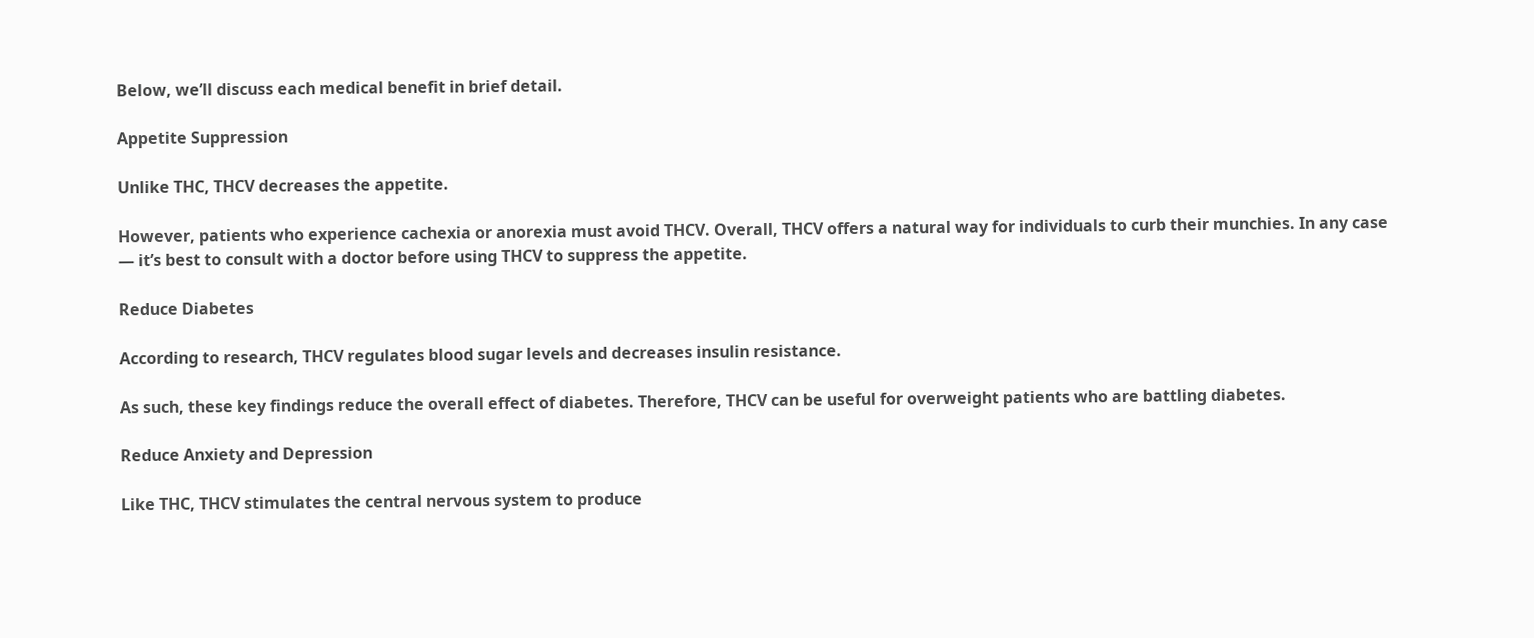Below, we’ll discuss each medical benefit in brief detail.

Appetite Suppression

Unlike THC, THCV decreases the appetite.

However, patients who experience cachexia or anorexia must avoid THCV. Overall, THCV offers a natural way for individuals to curb their munchies. In any case — it’s best to consult with a doctor before using THCV to suppress the appetite.

Reduce Diabetes

According to research, THCV regulates blood sugar levels and decreases insulin resistance.

As such, these key findings reduce the overall effect of diabetes. Therefore, THCV can be useful for overweight patients who are battling diabetes.

Reduce Anxiety and Depression

Like THC, THCV stimulates the central nervous system to produce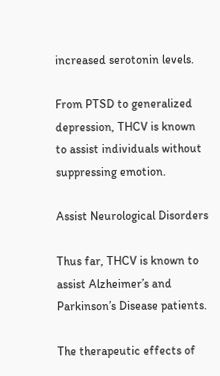increased serotonin levels.

From PTSD to generalized depression, THCV is known to assist individuals without suppressing emotion.

Assist Neurological Disorders

Thus far, THCV is known to assist Alzheimer’s and Parkinson’s Disease patients.

The therapeutic effects of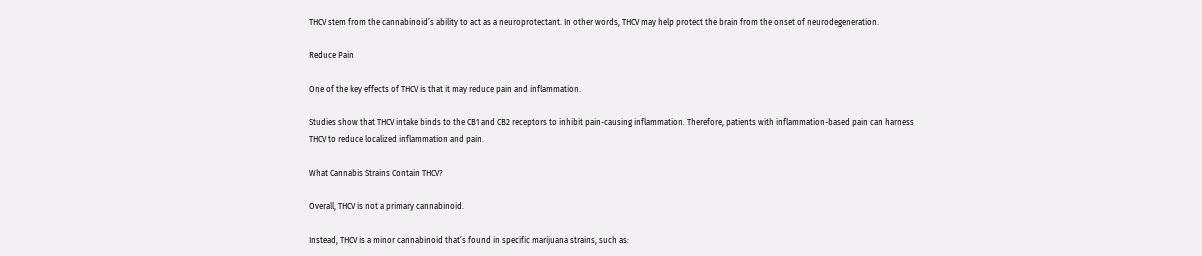THCV stem from the cannabinoid’s ability to act as a neuroprotectant. In other words, THCV may help protect the brain from the onset of neurodegeneration.

Reduce Pain

One of the key effects of THCV is that it may reduce pain and inflammation.

Studies show that THCV intake binds to the CB1 and CB2 receptors to inhibit pain-causing inflammation. Therefore, patients with inflammation-based pain can harness THCV to reduce localized inflammation and pain.

What Cannabis Strains Contain THCV?

Overall, THCV is not a primary cannabinoid.

Instead, THCV is a minor cannabinoid that’s found in specific marijuana strains, such as: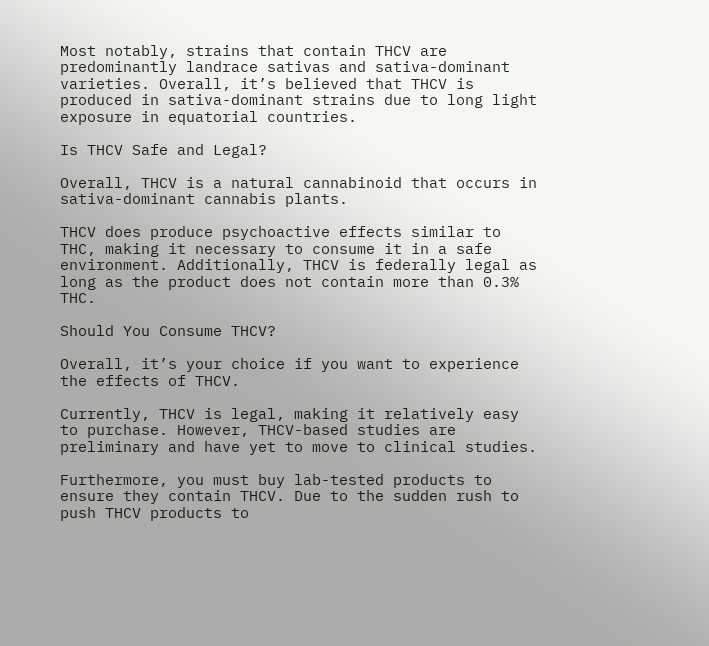Most notably, strains that contain THCV are predominantly landrace sativas and sativa-dominant varieties. Overall, it’s believed that THCV is produced in sativa-dominant strains due to long light exposure in equatorial countries.

Is THCV Safe and Legal?

Overall, THCV is a natural cannabinoid that occurs in sativa-dominant cannabis plants.

THCV does produce psychoactive effects similar to THC, making it necessary to consume it in a safe environment. Additionally, THCV is federally legal as long as the product does not contain more than 0.3% THC.

Should You Consume THCV?

Overall, it’s your choice if you want to experience the effects of THCV.

Currently, THCV is legal, making it relatively easy to purchase. However, THCV-based studies are preliminary and have yet to move to clinical studies.

Furthermore, you must buy lab-tested products to ensure they contain THCV. Due to the sudden rush to push THCV products to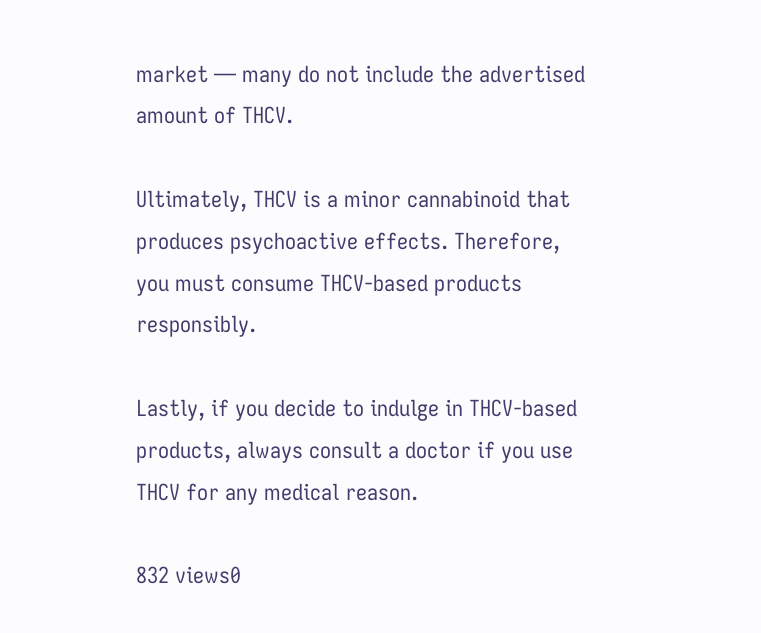market — many do not include the advertised amount of THCV.

Ultimately, THCV is a minor cannabinoid that produces psychoactive effects. Therefore, you must consume THCV-based products responsibly.

Lastly, if you decide to indulge in THCV-based products, always consult a doctor if you use THCV for any medical reason.

832 views0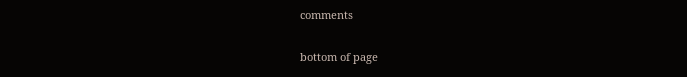comments


bottom of page